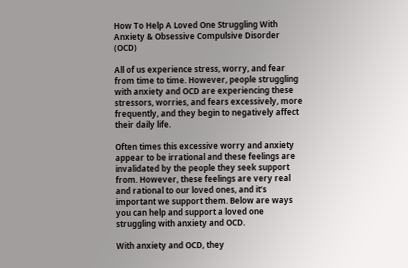How To Help A Loved One Struggling With Anxiety & Obsessive Compulsive Disorder (OCD)

All of us experience stress, worry, and fear from time to time. However, people struggling with anxiety and OCD are experiencing these stressors, worries, and fears excessively, more frequently, and they begin to negatively affect their daily life.

Often times this excessive worry and anxiety appear to be irrational and these feelings are invalidated by the people they seek support from. However, these feelings are very real and rational to our loved ones, and it’s important we support them. Below are ways you can help and support a loved one struggling with anxiety and OCD.

With anxiety and OCD, they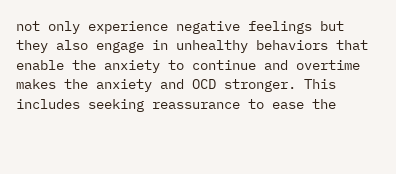not only experience negative feelings but they also engage in unhealthy behaviors that enable the anxiety to continue and overtime makes the anxiety and OCD stronger. This includes seeking reassurance to ease the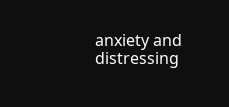anxiety and distressing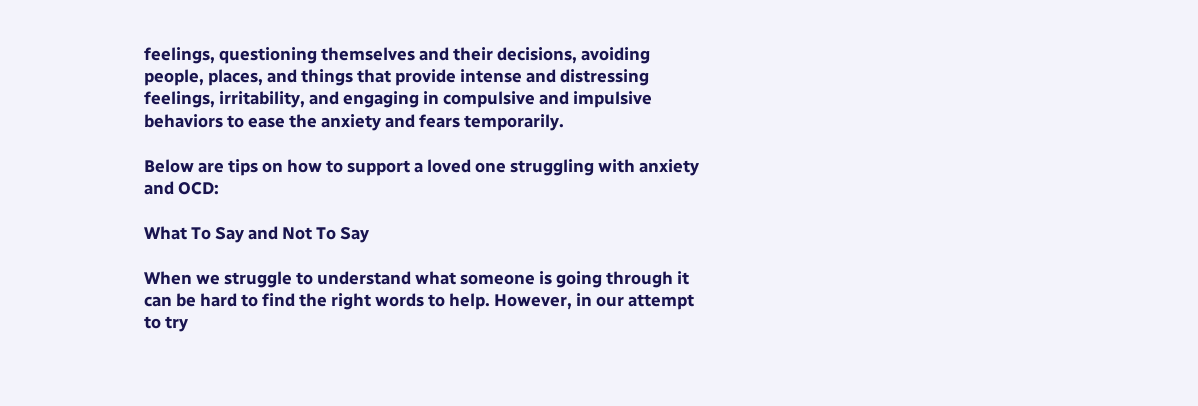feelings, questioning themselves and their decisions, avoiding people, places, and things that provide intense and distressing feelings, irritability, and engaging in compulsive and impulsive behaviors to ease the anxiety and fears temporarily.

Below are tips on how to support a loved one struggling with anxiety and OCD:

What To Say and Not To Say

When we struggle to understand what someone is going through it can be hard to find the right words to help. However, in our attempt to try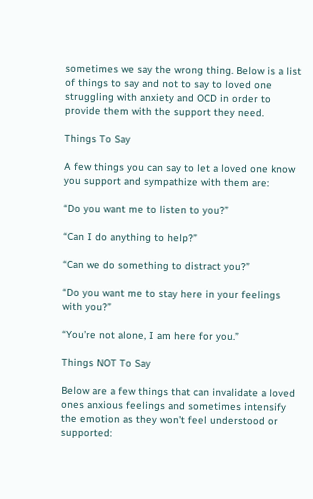sometimes we say the wrong thing. Below is a list of things to say and not to say to loved one struggling with anxiety and OCD in order to provide them with the support they need.

Things To Say

A few things you can say to let a loved one know you support and sympathize with them are:

“Do you want me to listen to you?”

“Can I do anything to help?”

“Can we do something to distract you?”

“Do you want me to stay here in your feelings with you?”

“You’re not alone, I am here for you.”

Things NOT To Say

Below are a few things that can invalidate a loved ones anxious feelings and sometimes intensify the emotion as they won’t feel understood or supported: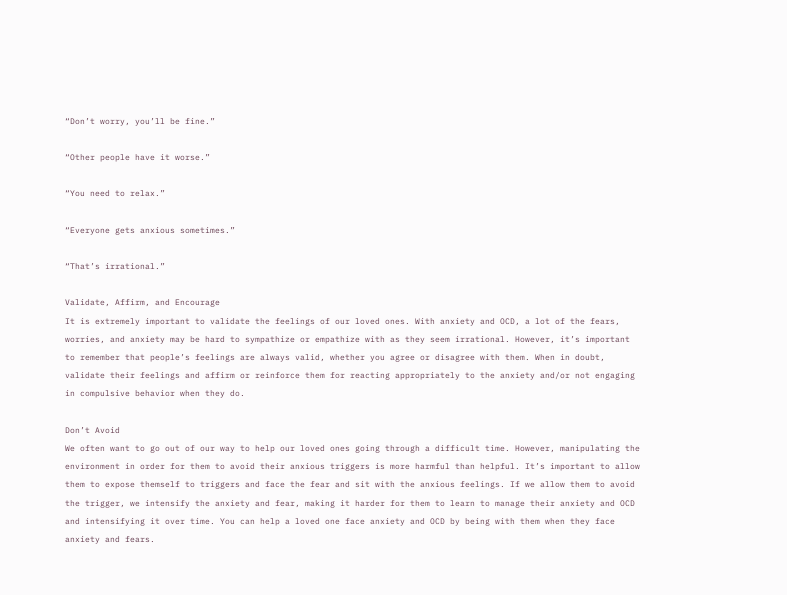“Don’t worry, you’ll be fine.”

“Other people have it worse.”

“You need to relax.”

“Everyone gets anxious sometimes.”

“That’s irrational.”

Validate, Affirm, and Encourage
It is extremely important to validate the feelings of our loved ones. With anxiety and OCD, a lot of the fears, worries, and anxiety may be hard to sympathize or empathize with as they seem irrational. However, it’s important to remember that people’s feelings are always valid, whether you agree or disagree with them. When in doubt, validate their feelings and affirm or reinforce them for reacting appropriately to the anxiety and/or not engaging in compulsive behavior when they do.

Don’t Avoid
We often want to go out of our way to help our loved ones going through a difficult time. However, manipulating the environment in order for them to avoid their anxious triggers is more harmful than helpful. It’s important to allow them to expose themself to triggers and face the fear and sit with the anxious feelings. If we allow them to avoid the trigger, we intensify the anxiety and fear, making it harder for them to learn to manage their anxiety and OCD and intensifying it over time. You can help a loved one face anxiety and OCD by being with them when they face anxiety and fears.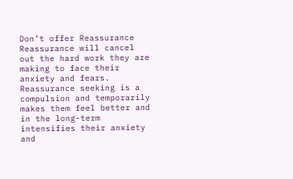Don’t offer Reassurance
Reassurance will cancel out the hard work they are making to face their anxiety and fears. Reassurance seeking is a compulsion and temporarily makes them feel better and in the long-term intensifies their anxiety and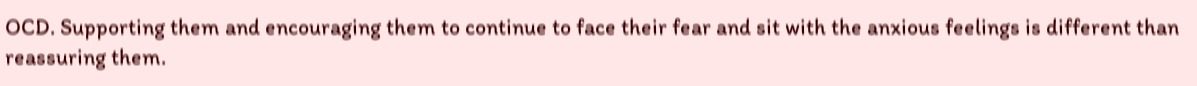OCD. Supporting them and encouraging them to continue to face their fear and sit with the anxious feelings is different than reassuring them.